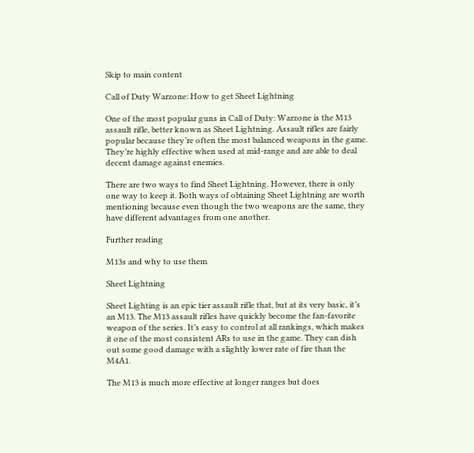Skip to main content

Call of Duty Warzone: How to get Sheet Lightning

One of the most popular guns in Call of Duty: Warzone is the M13 assault rifle, better known as Sheet Lightning. Assault rifles are fairly popular because they’re often the most balanced weapons in the game. They’re highly effective when used at mid-range and are able to deal decent damage against enemies.

There are two ways to find Sheet Lightning. However, there is only one way to keep it. Both ways of obtaining Sheet Lightning are worth mentioning because even though the two weapons are the same, they have different advantages from one another.

Further reading

M13s and why to use them

Sheet Lightning

Sheet Lighting is an epic tier assault rifle that, but at its very basic, it’s an M13. The M13 assault rifles have quickly become the fan-favorite weapon of the series. It’s easy to control at all rankings, which makes it one of the most consistent ARs to use in the game. They can dish out some good damage with a slightly lower rate of fire than the M4A1.

The M13 is much more effective at longer ranges but does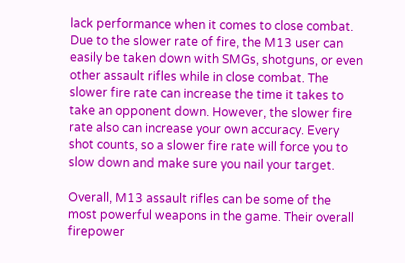lack performance when it comes to close combat. Due to the slower rate of fire, the M13 user can easily be taken down with SMGs, shotguns, or even other assault rifles while in close combat. The slower fire rate can increase the time it takes to take an opponent down. However, the slower fire rate also can increase your own accuracy. Every shot counts, so a slower fire rate will force you to slow down and make sure you nail your target.

Overall, M13 assault rifles can be some of the most powerful weapons in the game. Their overall firepower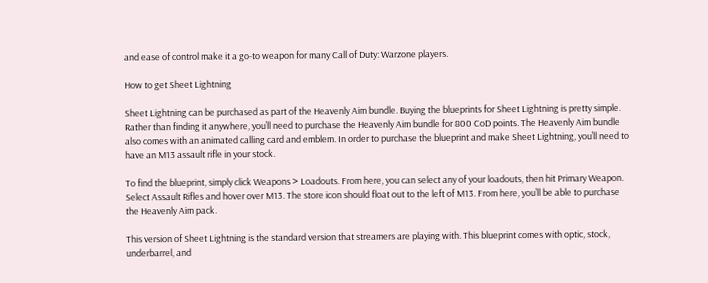and ease of control make it a go-to weapon for many Call of Duty: Warzone players.

How to get Sheet Lightning

Sheet Lightning can be purchased as part of the Heavenly Aim bundle. Buying the blueprints for Sheet Lightning is pretty simple. Rather than finding it anywhere, you’ll need to purchase the Heavenly Aim bundle for 800 CoD points. The Heavenly Aim bundle also comes with an animated calling card and emblem. In order to purchase the blueprint and make Sheet Lightning, you’ll need to have an M13 assault rifle in your stock.

To find the blueprint, simply click Weapons > Loadouts. From here, you can select any of your loadouts, then hit Primary Weapon. Select Assault Rifles and hover over M13. The store icon should float out to the left of M13. From here, you’ll be able to purchase the Heavenly Aim pack.

This version of Sheet Lightning is the standard version that streamers are playing with. This blueprint comes with optic, stock, underbarrel, and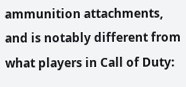ammunition attachments, and is notably different from what players in Call of Duty: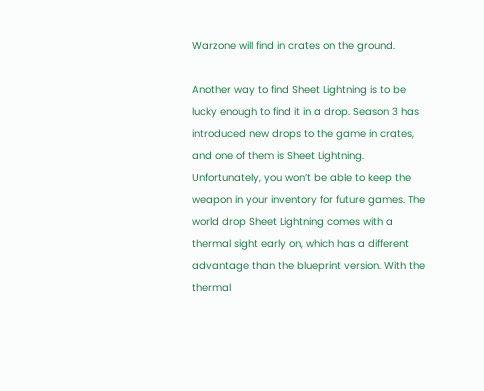Warzone will find in crates on the ground.

Another way to find Sheet Lightning is to be lucky enough to find it in a drop. Season 3 has introduced new drops to the game in crates, and one of them is Sheet Lightning. Unfortunately, you won’t be able to keep the weapon in your inventory for future games. The world drop Sheet Lightning comes with a thermal sight early on, which has a different advantage than the blueprint version. With the thermal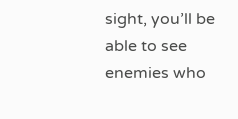sight, you’ll be able to see enemies who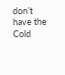don’t have the Cold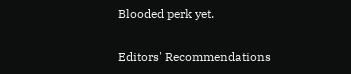Blooded perk yet.

Editors' Recommendations